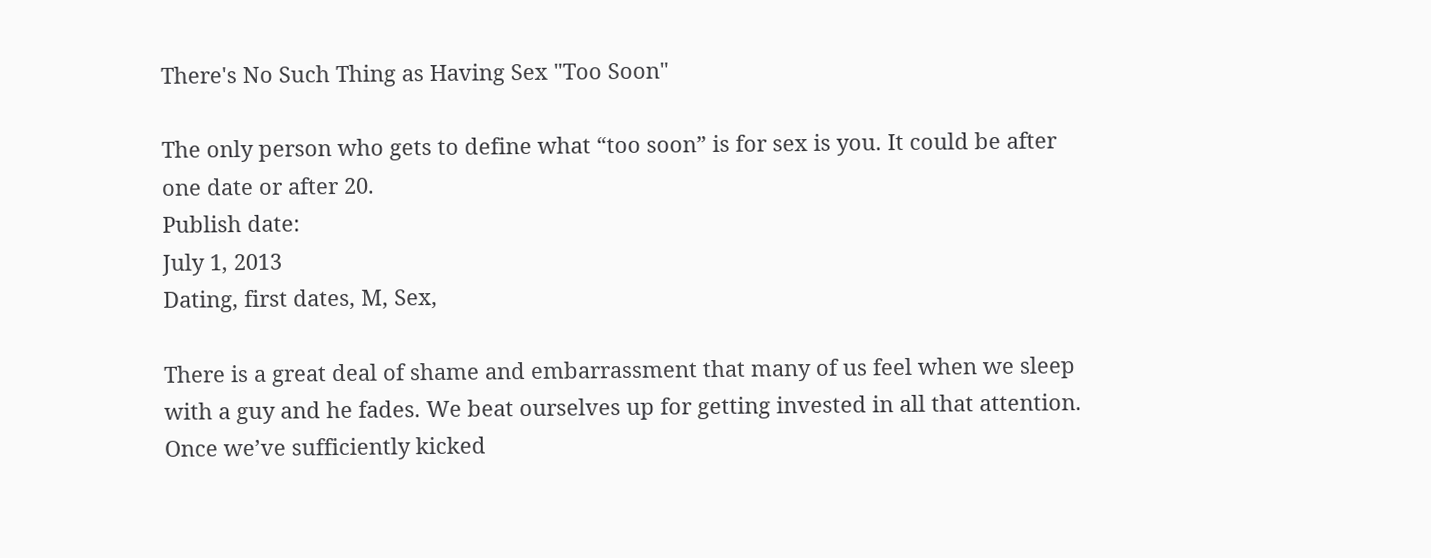There's No Such Thing as Having Sex "Too Soon"

The only person who gets to define what “too soon” is for sex is you. It could be after one date or after 20.
Publish date:
July 1, 2013
Dating, first dates, M, Sex,

There is a great deal of shame and embarrassment that many of us feel when we sleep with a guy and he fades. We beat ourselves up for getting invested in all that attention. Once we’ve sufficiently kicked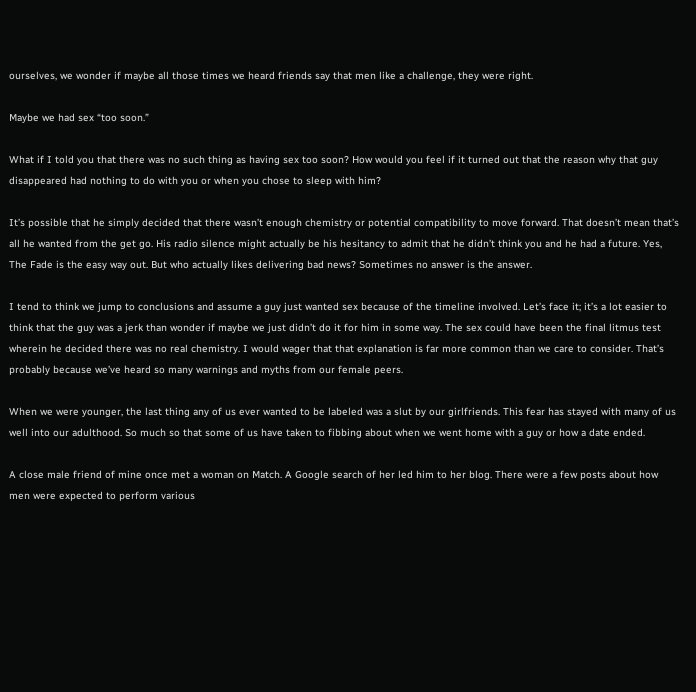ourselves, we wonder if maybe all those times we heard friends say that men like a challenge, they were right.

Maybe we had sex “too soon.”

What if I told you that there was no such thing as having sex too soon? How would you feel if it turned out that the reason why that guy disappeared had nothing to do with you or when you chose to sleep with him?

It’s possible that he simply decided that there wasn’t enough chemistry or potential compatibility to move forward. That doesn’t mean that’s all he wanted from the get go. His radio silence might actually be his hesitancy to admit that he didn’t think you and he had a future. Yes, The Fade is the easy way out. But who actually likes delivering bad news? Sometimes no answer is the answer.

I tend to think we jump to conclusions and assume a guy just wanted sex because of the timeline involved. Let’s face it; it’s a lot easier to think that the guy was a jerk than wonder if maybe we just didn’t do it for him in some way. The sex could have been the final litmus test wherein he decided there was no real chemistry. I would wager that that explanation is far more common than we care to consider. That’s probably because we’ve heard so many warnings and myths from our female peers.

When we were younger, the last thing any of us ever wanted to be labeled was a slut by our girlfriends. This fear has stayed with many of us well into our adulthood. So much so that some of us have taken to fibbing about when we went home with a guy or how a date ended.

A close male friend of mine once met a woman on Match. A Google search of her led him to her blog. There were a few posts about how men were expected to perform various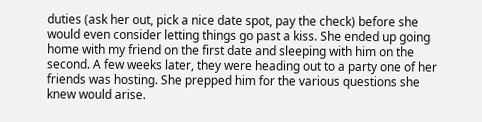duties (ask her out, pick a nice date spot, pay the check) before she would even consider letting things go past a kiss. She ended up going home with my friend on the first date and sleeping with him on the second. A few weeks later, they were heading out to a party one of her friends was hosting. She prepped him for the various questions she knew would arise.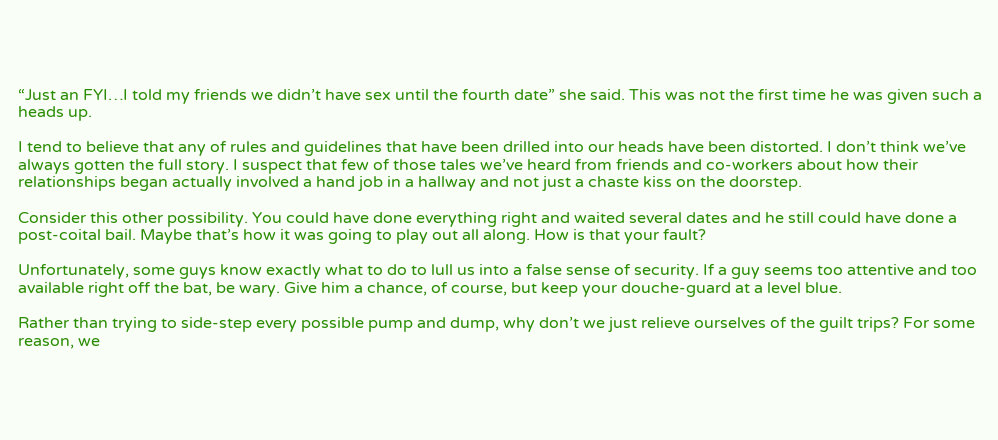“Just an FYI…I told my friends we didn’t have sex until the fourth date” she said. This was not the first time he was given such a heads up.

I tend to believe that any of rules and guidelines that have been drilled into our heads have been distorted. I don’t think we’ve always gotten the full story. I suspect that few of those tales we’ve heard from friends and co-workers about how their relationships began actually involved a hand job in a hallway and not just a chaste kiss on the doorstep.

Consider this other possibility. You could have done everything right and waited several dates and he still could have done a post-coital bail. Maybe that’s how it was going to play out all along. How is that your fault?

Unfortunately, some guys know exactly what to do to lull us into a false sense of security. If a guy seems too attentive and too available right off the bat, be wary. Give him a chance, of course, but keep your douche-guard at a level blue.

Rather than trying to side-step every possible pump and dump, why don’t we just relieve ourselves of the guilt trips? For some reason, we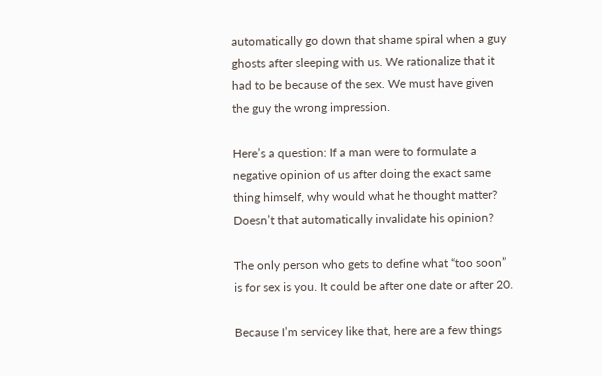automatically go down that shame spiral when a guy ghosts after sleeping with us. We rationalize that it had to be because of the sex. We must have given the guy the wrong impression.

Here’s a question: If a man were to formulate a negative opinion of us after doing the exact same thing himself, why would what he thought matter? Doesn’t that automatically invalidate his opinion?

The only person who gets to define what “too soon” is for sex is you. It could be after one date or after 20.

Because I’m servicey like that, here are a few things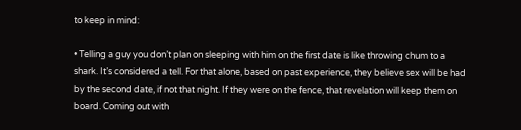to keep in mind:

• Telling a guy you don’t plan on sleeping with him on the first date is like throwing chum to a shark. It’s considered a tell. For that alone, based on past experience, they believe sex will be had by the second date, if not that night. If they were on the fence, that revelation will keep them on board. Coming out with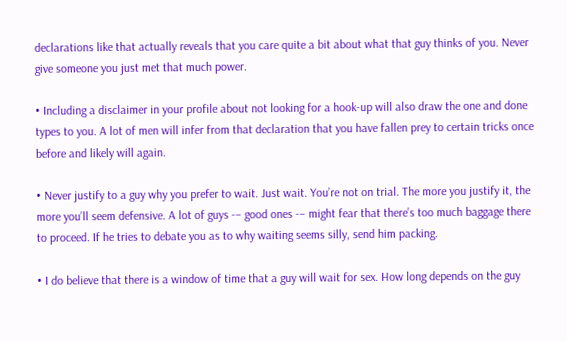declarations like that actually reveals that you care quite a bit about what that guy thinks of you. Never give someone you just met that much power.

• Including a disclaimer in your profile about not looking for a hook-up will also draw the one and done types to you. A lot of men will infer from that declaration that you have fallen prey to certain tricks once before and likely will again.

• Never justify to a guy why you prefer to wait. Just wait. You’re not on trial. The more you justify it, the more you’ll seem defensive. A lot of guys -– good ones -– might fear that there’s too much baggage there to proceed. If he tries to debate you as to why waiting seems silly, send him packing.

• I do believe that there is a window of time that a guy will wait for sex. How long depends on the guy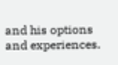and his options and experiences.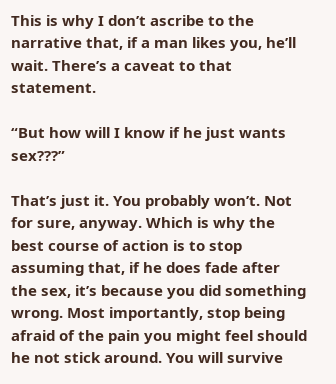This is why I don’t ascribe to the narrative that, if a man likes you, he’ll wait. There’s a caveat to that statement.

“But how will I know if he just wants sex???”

That’s just it. You probably won’t. Not for sure, anyway. Which is why the best course of action is to stop assuming that, if he does fade after the sex, it’s because you did something wrong. Most importantly, stop being afraid of the pain you might feel should he not stick around. You will survive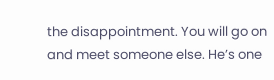the disappointment. You will go on and meet someone else. He’s one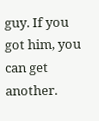guy. If you got him, you can get another.